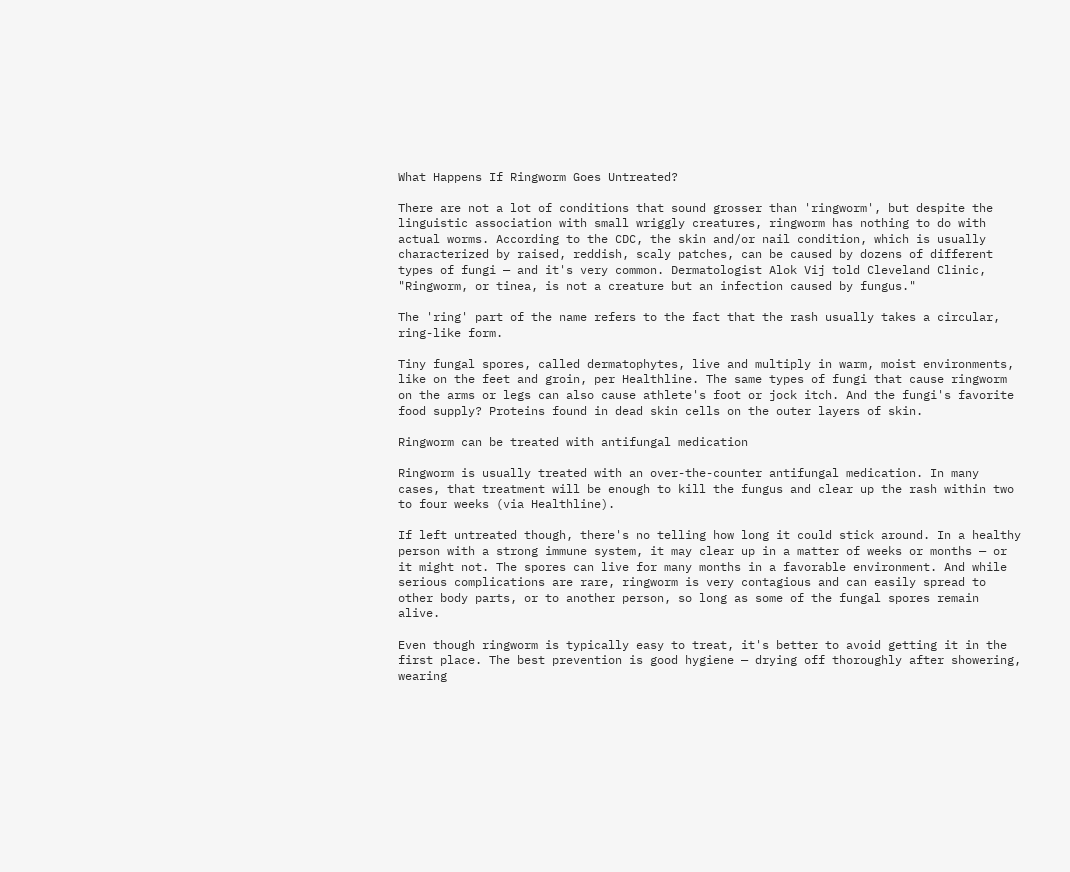What Happens If Ringworm Goes Untreated?

There are not a lot of conditions that sound grosser than 'ringworm', but despite the linguistic association with small wriggly creatures, ringworm has nothing to do with actual worms. According to the CDC, the skin and/or nail condition, which is usually characterized by raised, reddish, scaly patches, can be caused by dozens of different types of fungi — and it's very common. Dermatologist Alok Vij told Cleveland Clinic, "Ringworm, or tinea, is not a creature but an infection caused by fungus."

The 'ring' part of the name refers to the fact that the rash usually takes a circular, ring-like form.

Tiny fungal spores, called dermatophytes, live and multiply in warm, moist environments, like on the feet and groin, per Healthline. The same types of fungi that cause ringworm on the arms or legs can also cause athlete's foot or jock itch. And the fungi's favorite food supply? Proteins found in dead skin cells on the outer layers of skin.

Ringworm can be treated with antifungal medication

Ringworm is usually treated with an over-the-counter antifungal medication. In many cases, that treatment will be enough to kill the fungus and clear up the rash within two to four weeks (via Healthline).

If left untreated though, there's no telling how long it could stick around. In a healthy person with a strong immune system, it may clear up in a matter of weeks or months — or it might not. The spores can live for many months in a favorable environment. And while serious complications are rare, ringworm is very contagious and can easily spread to other body parts, or to another person, so long as some of the fungal spores remain alive.

Even though ringworm is typically easy to treat, it's better to avoid getting it in the first place. The best prevention is good hygiene — drying off thoroughly after showering, wearing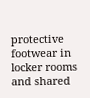protective footwear in locker rooms and shared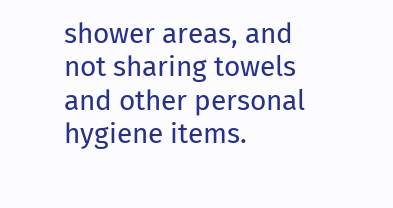shower areas, and not sharing towels and other personal hygiene items.